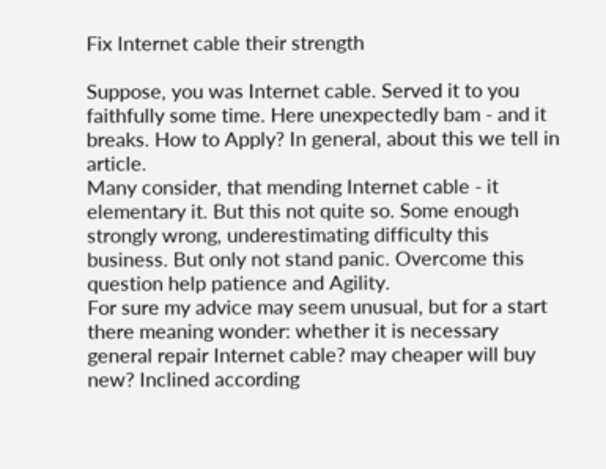Fix Internet cable their strength

Suppose, you was Internet cable. Served it to you faithfully some time. Here unexpectedly bam - and it breaks. How to Apply? In general, about this we tell in article.
Many consider, that mending Internet cable - it elementary it. But this not quite so. Some enough strongly wrong, underestimating difficulty this business. But only not stand panic. Overcome this question help patience and Agility.
For sure my advice may seem unusual, but for a start there meaning wonder: whether it is necessary general repair Internet cable? may cheaper will buy new? Inclined according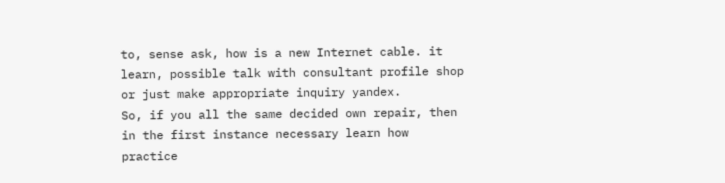to, sense ask, how is a new Internet cable. it learn, possible talk with consultant profile shop or just make appropriate inquiry yandex.
So, if you all the same decided own repair, then in the first instance necessary learn how practice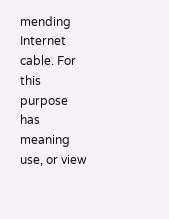mending Internet cable. For this purpose has meaning use, or view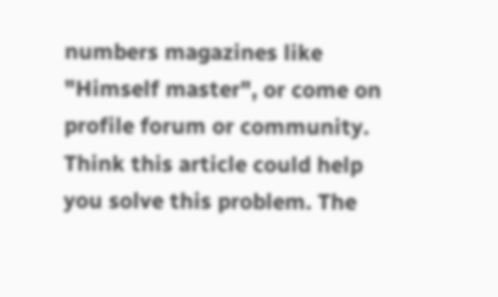numbers magazines like "Himself master", or come on profile forum or community.
Think this article could help you solve this problem. The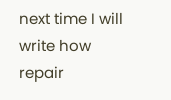next time I will write how repair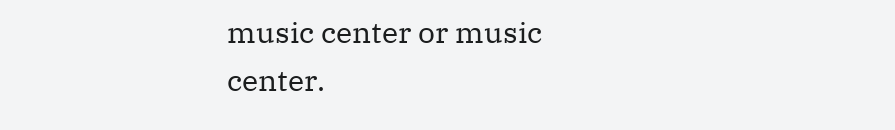music center or music center.